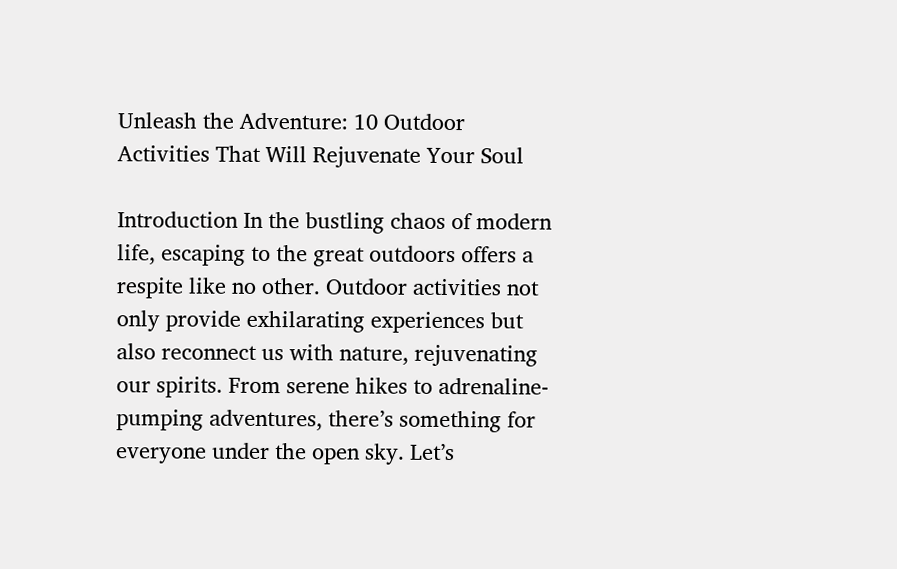Unleash the Adventure: 10 Outdoor Activities That Will Rejuvenate Your Soul

Introduction In the bustling chaos of modern life, escaping to the great outdoors offers a respite like no other. Outdoor activities not only provide exhilarating experiences but also reconnect us with nature, rejuvenating our spirits. From serene hikes to adrenaline-pumping adventures, there’s something for everyone under the open sky. Let’s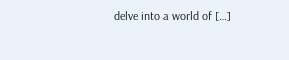delve into a world of […]